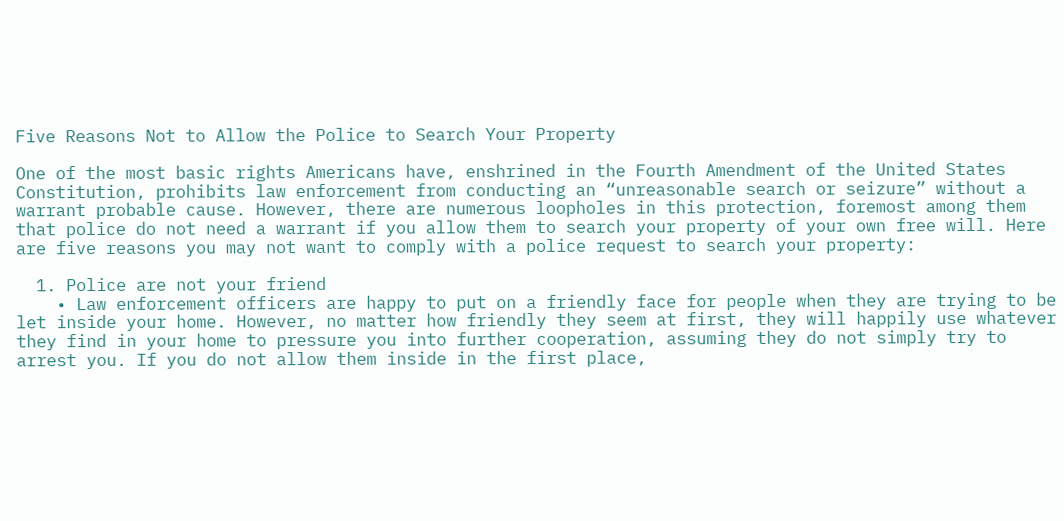Five Reasons Not to Allow the Police to Search Your Property

One of the most basic rights Americans have, enshrined in the Fourth Amendment of the United States Constitution, prohibits law enforcement from conducting an “unreasonable search or seizure” without a warrant probable cause. However, there are numerous loopholes in this protection, foremost among them that police do not need a warrant if you allow them to search your property of your own free will. Here are five reasons you may not want to comply with a police request to search your property:

  1. Police are not your friend
    • Law enforcement officers are happy to put on a friendly face for people when they are trying to be let inside your home. However, no matter how friendly they seem at first, they will happily use whatever they find in your home to pressure you into further cooperation, assuming they do not simply try to arrest you. If you do not allow them inside in the first place,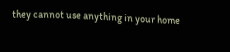they cannot use anything in your home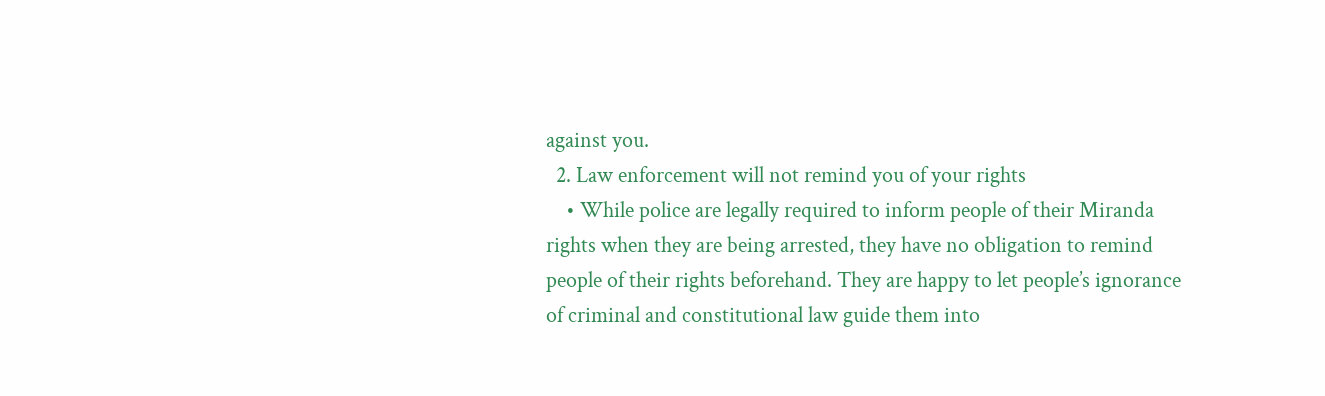against you.
  2. Law enforcement will not remind you of your rights
    • While police are legally required to inform people of their Miranda rights when they are being arrested, they have no obligation to remind people of their rights beforehand. They are happy to let people’s ignorance of criminal and constitutional law guide them into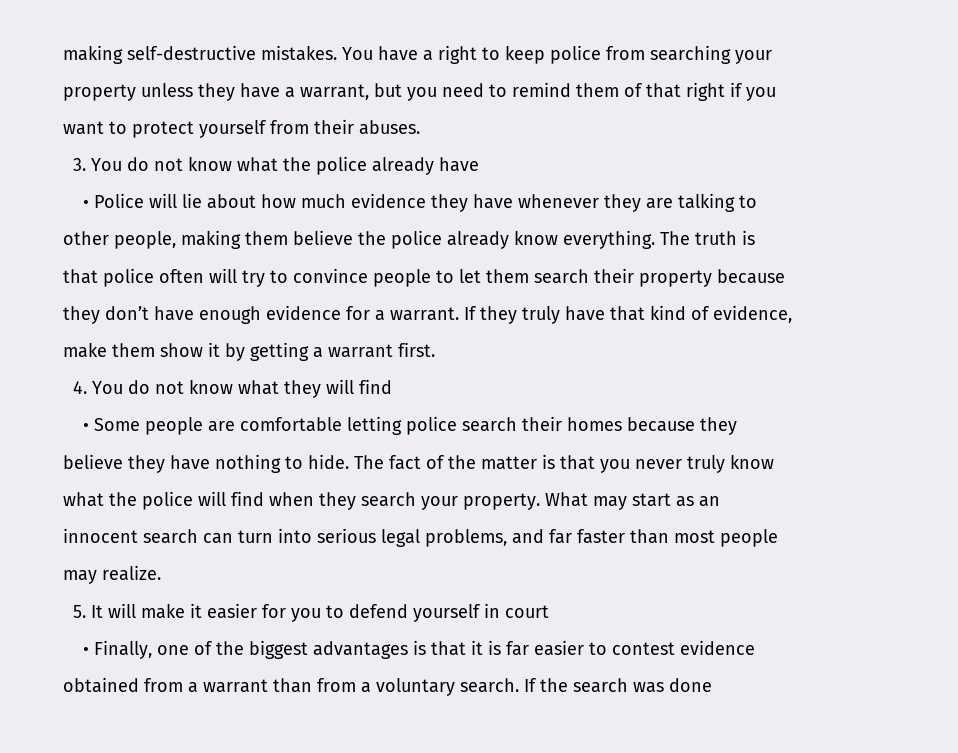making self-destructive mistakes. You have a right to keep police from searching your property unless they have a warrant, but you need to remind them of that right if you want to protect yourself from their abuses.
  3. You do not know what the police already have
    • Police will lie about how much evidence they have whenever they are talking to other people, making them believe the police already know everything. The truth is that police often will try to convince people to let them search their property because they don’t have enough evidence for a warrant. If they truly have that kind of evidence, make them show it by getting a warrant first.
  4. You do not know what they will find
    • Some people are comfortable letting police search their homes because they believe they have nothing to hide. The fact of the matter is that you never truly know what the police will find when they search your property. What may start as an innocent search can turn into serious legal problems, and far faster than most people may realize.
  5. It will make it easier for you to defend yourself in court
    • Finally, one of the biggest advantages is that it is far easier to contest evidence obtained from a warrant than from a voluntary search. If the search was done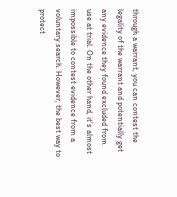through a warrant, you can contest the legality of the warrant and potentially get any evidence they found excluded from use at trial. On the other hand, it’s almost impossible to contest evidence from a voluntary search. However, the best way to protect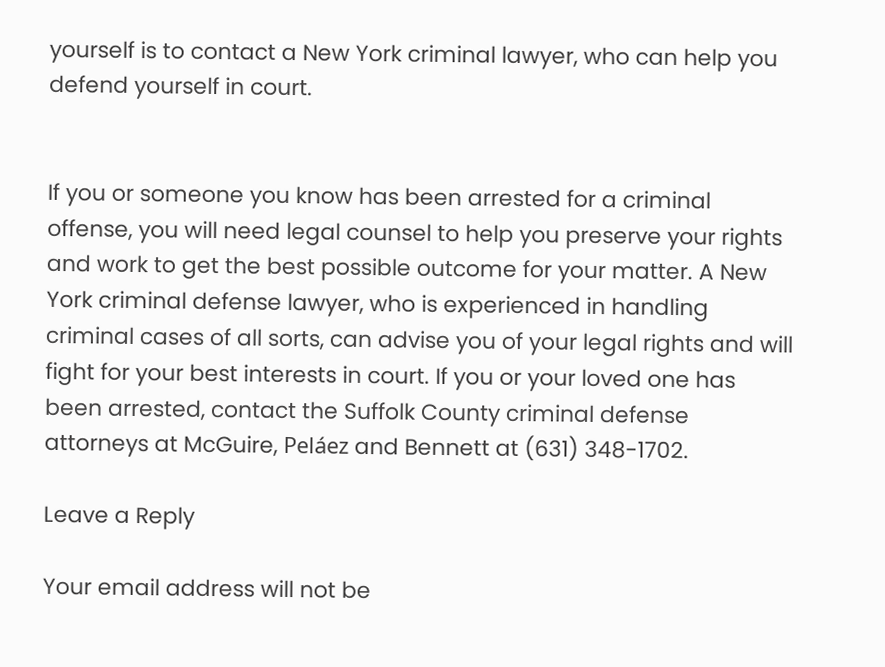yourself is to contact a New York criminal lawyer, who can help you defend yourself in court.


If you or someone you know has been arrested for a criminal offense, you will need legal counsel to help you preserve your rights and work to get the best possible outcome for your matter. A New York criminal defense lawyer, who is experienced in handling criminal cases of all sorts, can advise you of your legal rights and will fight for your best interests in court. If you or your loved one has been arrested, contact the Suffolk County criminal defense attorneys at McGuire, Peláez and Bennett at (631) 348-1702.

Leave a Reply

Your email address will not be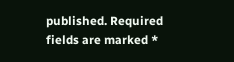published. Required fields are marked *